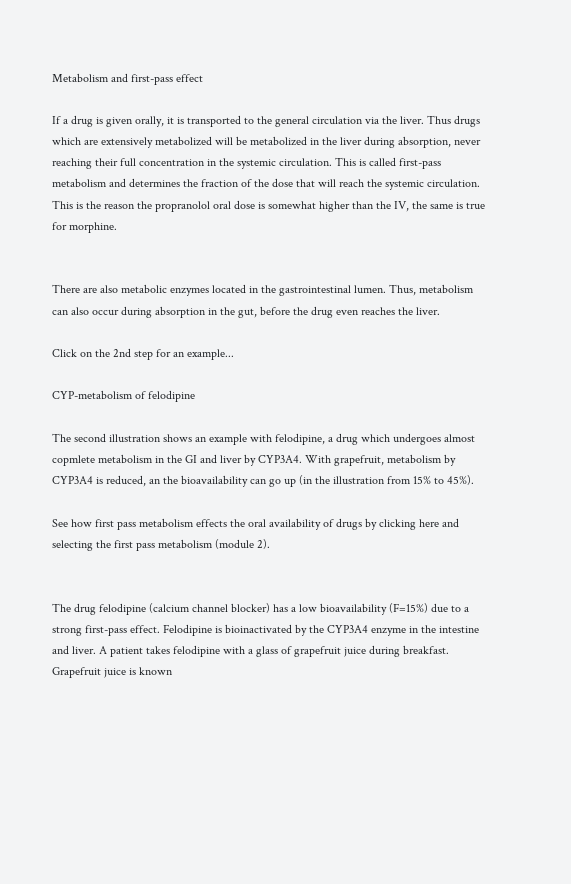Metabolism and first-pass effect

If a drug is given orally, it is transported to the general circulation via the liver. Thus drugs which are extensively metabolized will be metabolized in the liver during absorption, never reaching their full concentration in the systemic circulation. This is called first-pass metabolism and determines the fraction of the dose that will reach the systemic circulation. This is the reason the propranolol oral dose is somewhat higher than the IV, the same is true for morphine.


There are also metabolic enzymes located in the gastrointestinal lumen. Thus, metabolism can also occur during absorption in the gut, before the drug even reaches the liver.

Click on the 2nd step for an example...

CYP-metabolism of felodipine

The second illustration shows an example with felodipine, a drug which undergoes almost copmlete metabolism in the GI and liver by CYP3A4. With grapefruit, metabolism by CYP3A4 is reduced, an the bioavailability can go up (in the illustration from 15% to 45%).

See how first pass metabolism effects the oral availability of drugs by clicking here and selecting the first pass metabolism (module 2).


The drug felodipine (calcium channel blocker) has a low bioavailability (F=15%) due to a strong first-pass effect. Felodipine is bioinactivated by the CYP3A4 enzyme in the intestine and liver. A patient takes felodipine with a glass of grapefruit juice during breakfast. Grapefruit juice is known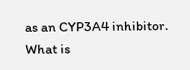as an CYP3A4 inhibitor. What is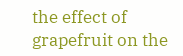the effect of grapefruit on the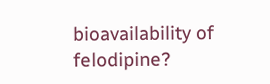bioavailability of felodipine?